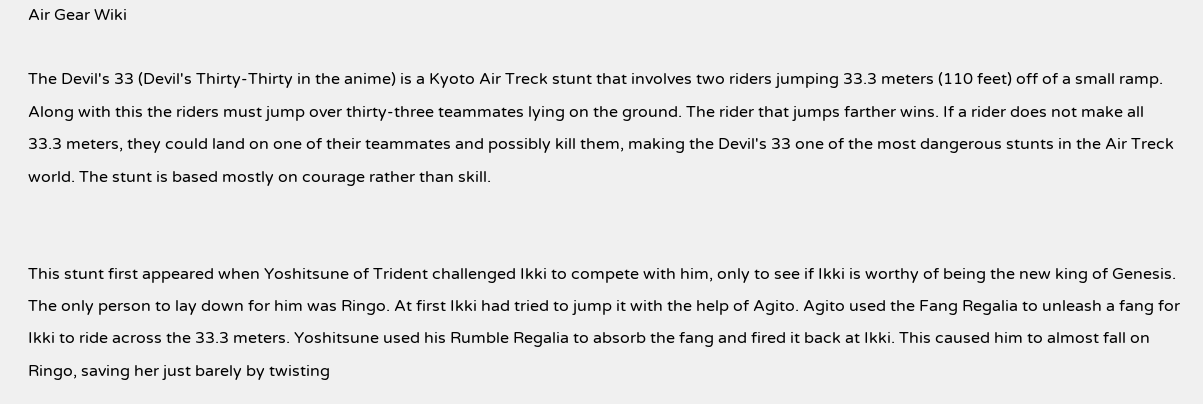Air Gear Wiki

The Devil's 33 (Devil's Thirty-Thirty in the anime) is a Kyoto Air Treck stunt that involves two riders jumping 33.3 meters (110 feet) off of a small ramp. Along with this the riders must jump over thirty-three teammates lying on the ground. The rider that jumps farther wins. If a rider does not make all 33.3 meters, they could land on one of their teammates and possibly kill them, making the Devil's 33 one of the most dangerous stunts in the Air Treck world. The stunt is based mostly on courage rather than skill.


This stunt first appeared when Yoshitsune of Trident challenged Ikki to compete with him, only to see if Ikki is worthy of being the new king of Genesis. The only person to lay down for him was Ringo. At first Ikki had tried to jump it with the help of Agito. Agito used the Fang Regalia to unleash a fang for Ikki to ride across the 33.3 meters. Yoshitsune used his Rumble Regalia to absorb the fang and fired it back at Ikki. This caused him to almost fall on Ringo, saving her just barely by twisting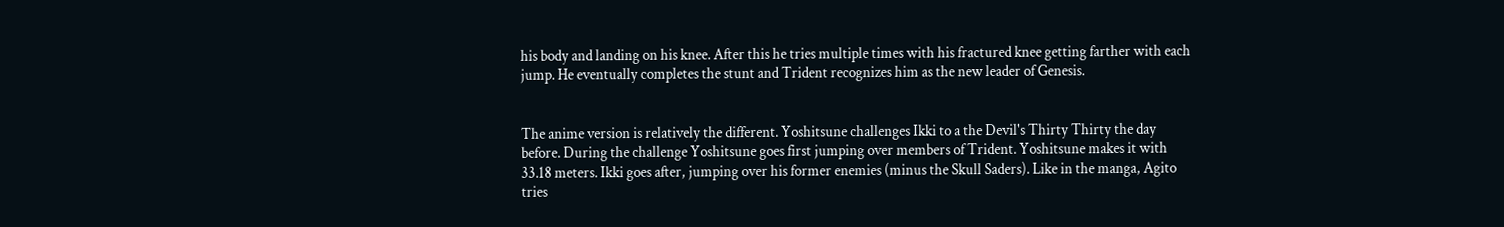his body and landing on his knee. After this he tries multiple times with his fractured knee getting farther with each jump. He eventually completes the stunt and Trident recognizes him as the new leader of Genesis.


The anime version is relatively the different. Yoshitsune challenges Ikki to a the Devil's Thirty Thirty the day before. During the challenge Yoshitsune goes first jumping over members of Trident. Yoshitsune makes it with 33.18 meters. Ikki goes after, jumping over his former enemies (minus the Skull Saders). Like in the manga, Agito tries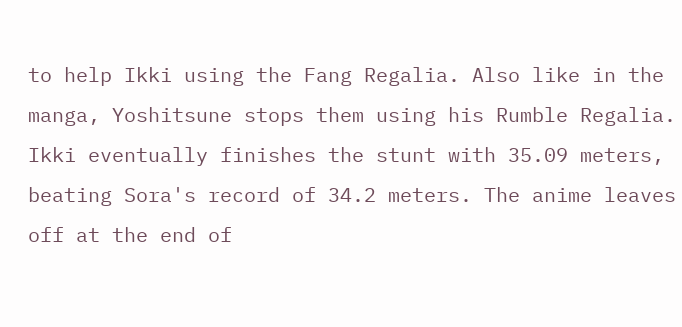to help Ikki using the Fang Regalia. Also like in the manga, Yoshitsune stops them using his Rumble Regalia. Ikki eventually finishes the stunt with 35.09 meters, beating Sora's record of 34.2 meters. The anime leaves off at the end of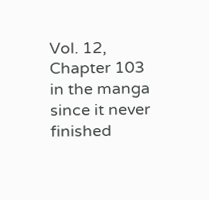Vol. 12, Chapter 103 in the manga since it never finished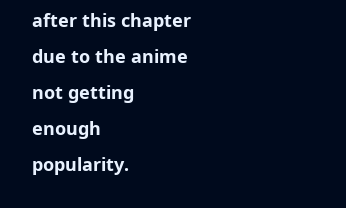after this chapter due to the anime not getting enough popularity.